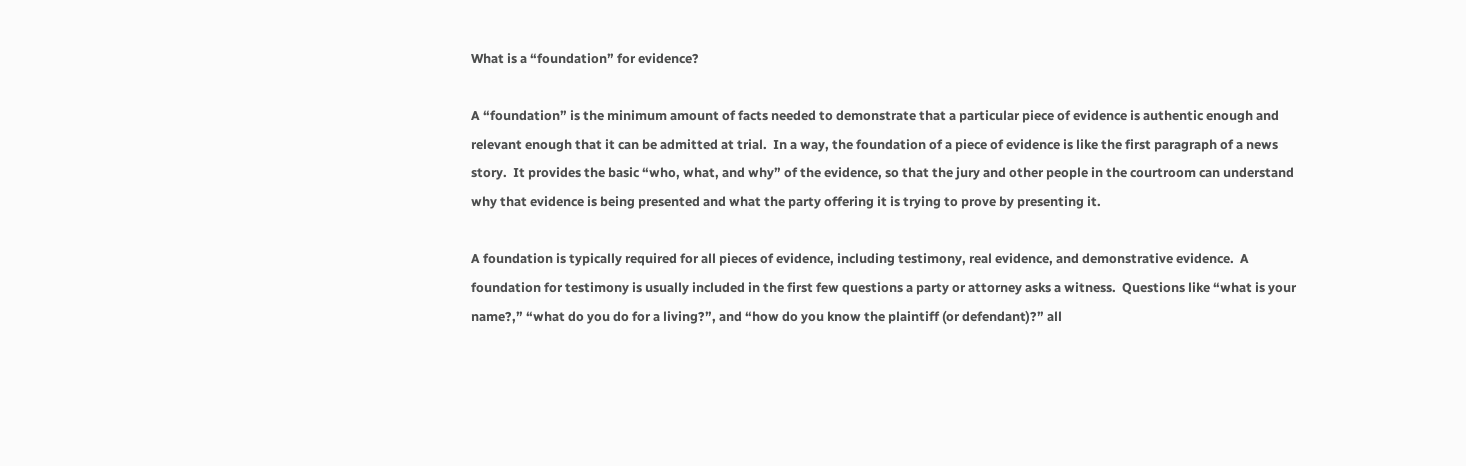What is a “foundation” for evidence?

A “foundation” is the minimum amount of facts needed to demonstrate that a particular piece of evidence is authentic enough and relevant enough that it can be admitted at trial.  In a way, the foundation of a piece of evidence is like the first paragraph of a news story.  It provides the basic “who, what, and why” of the evidence, so that the jury and other people in the courtroom can understand why that evidence is being presented and what the party offering it is trying to prove by presenting it.

A foundation is typically required for all pieces of evidence, including testimony, real evidence, and demonstrative evidence.  A foundation for testimony is usually included in the first few questions a party or attorney asks a witness.  Questions like “what is your name?,” “what do you do for a living?”, and “how do you know the plaintiff (or defendant)?” all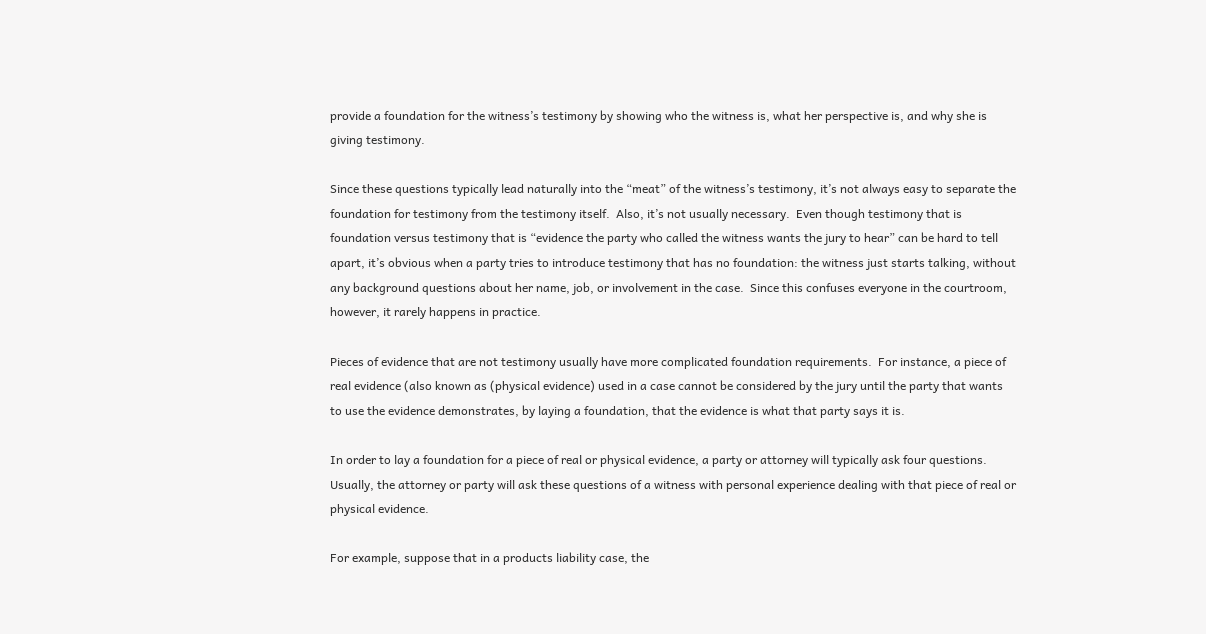provide a foundation for the witness’s testimony by showing who the witness is, what her perspective is, and why she is giving testimony.

Since these questions typically lead naturally into the “meat” of the witness’s testimony, it’s not always easy to separate the foundation for testimony from the testimony itself.  Also, it’s not usually necessary.  Even though testimony that is foundation versus testimony that is “evidence the party who called the witness wants the jury to hear” can be hard to tell apart, it’s obvious when a party tries to introduce testimony that has no foundation: the witness just starts talking, without any background questions about her name, job, or involvement in the case.  Since this confuses everyone in the courtroom, however, it rarely happens in practice.

Pieces of evidence that are not testimony usually have more complicated foundation requirements.  For instance, a piece of real evidence (also known as (physical evidence) used in a case cannot be considered by the jury until the party that wants to use the evidence demonstrates, by laying a foundation, that the evidence is what that party says it is.

In order to lay a foundation for a piece of real or physical evidence, a party or attorney will typically ask four questions.  Usually, the attorney or party will ask these questions of a witness with personal experience dealing with that piece of real or physical evidence.

For example, suppose that in a products liability case, the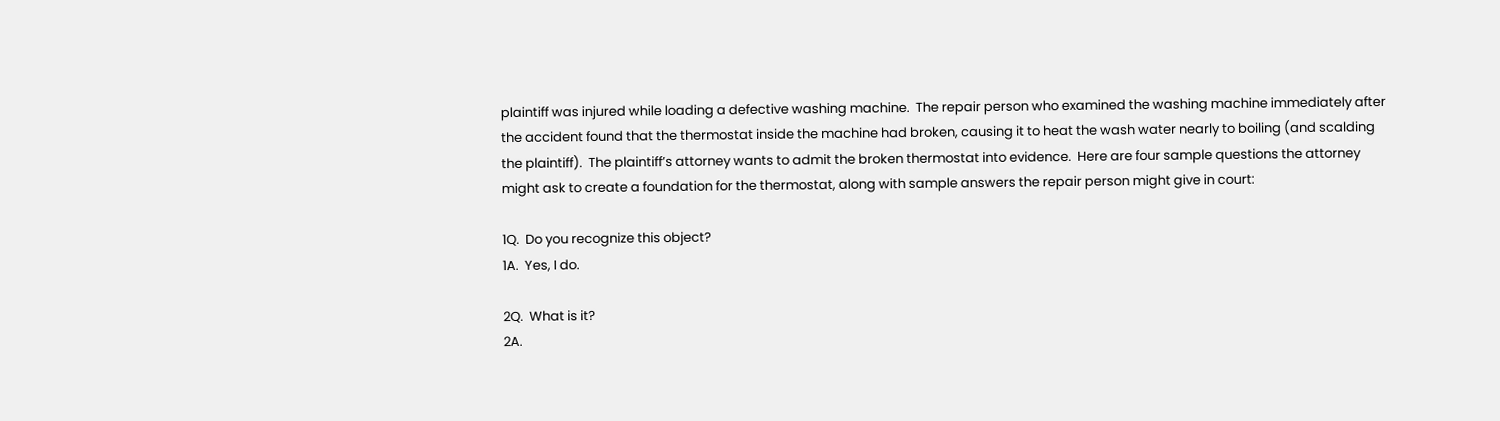plaintiff was injured while loading a defective washing machine.  The repair person who examined the washing machine immediately after the accident found that the thermostat inside the machine had broken, causing it to heat the wash water nearly to boiling (and scalding the plaintiff).  The plaintiff’s attorney wants to admit the broken thermostat into evidence.  Here are four sample questions the attorney might ask to create a foundation for the thermostat, along with sample answers the repair person might give in court:

1Q.  Do you recognize this object?
1A.  Yes, I do.

2Q.  What is it?
2A.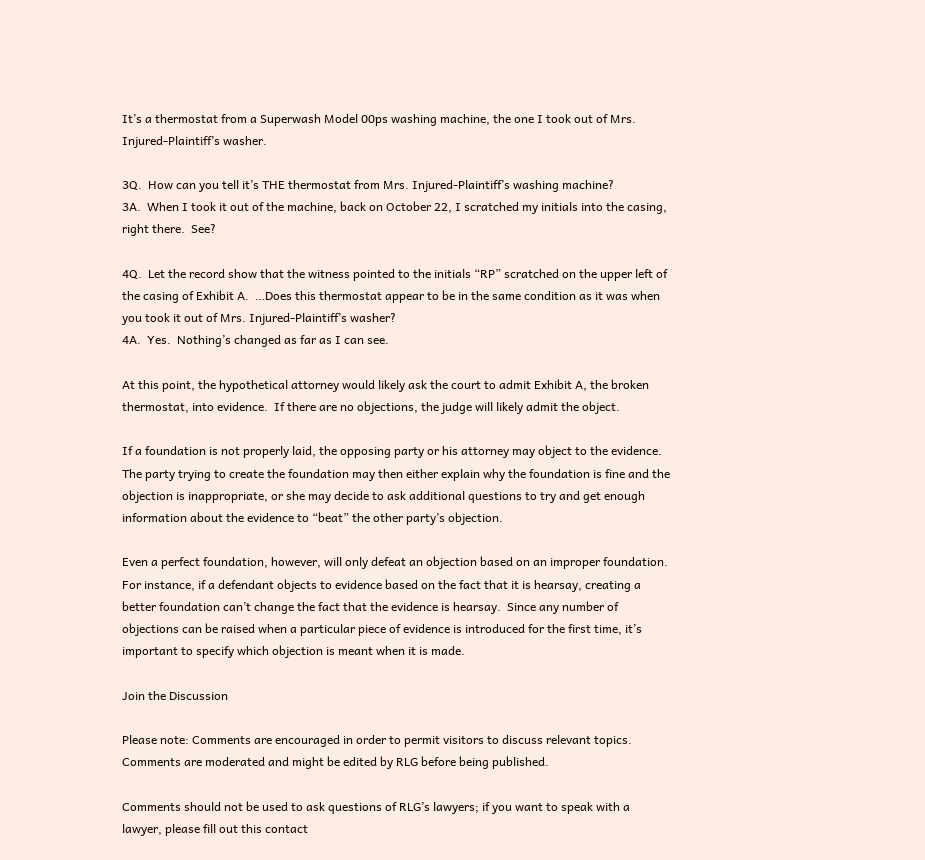It’s a thermostat from a Superwash Model 00ps washing machine, the one I took out of Mrs. Injured-Plaintiff’s washer.

3Q.  How can you tell it’s THE thermostat from Mrs. Injured-Plaintiff’s washing machine?
3A.  When I took it out of the machine, back on October 22, I scratched my initials into the casing, right there.  See?

4Q.  Let the record show that the witness pointed to the initials “RP” scratched on the upper left of the casing of Exhibit A.  …Does this thermostat appear to be in the same condition as it was when you took it out of Mrs. Injured-Plaintiff’s washer?
4A.  Yes.  Nothing’s changed as far as I can see.

At this point, the hypothetical attorney would likely ask the court to admit Exhibit A, the broken thermostat, into evidence.  If there are no objections, the judge will likely admit the object.

If a foundation is not properly laid, the opposing party or his attorney may object to the evidence.  The party trying to create the foundation may then either explain why the foundation is fine and the objection is inappropriate, or she may decide to ask additional questions to try and get enough information about the evidence to “beat” the other party’s objection.

Even a perfect foundation, however, will only defeat an objection based on an improper foundation.  For instance, if a defendant objects to evidence based on the fact that it is hearsay, creating a better foundation can’t change the fact that the evidence is hearsay.  Since any number of objections can be raised when a particular piece of evidence is introduced for the first time, it’s important to specify which objection is meant when it is made.

Join the Discussion

Please note: Comments are encouraged in order to permit visitors to discuss relevant topics. Comments are moderated and might be edited by RLG before being published.

Comments should not be used to ask questions of RLG’s lawyers; if you want to speak with a lawyer, please fill out this contact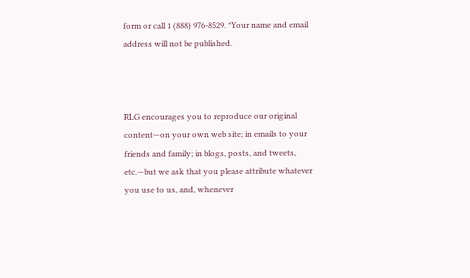form or call 1 (888) 976-8529. *Your name and email address will not be published.



RLG encourages you to reproduce our original content—on your own web site; in emails to your friends and family; in blogs, posts, and tweets, etc.—but we ask that you please attribute whatever you use to us, and, whenever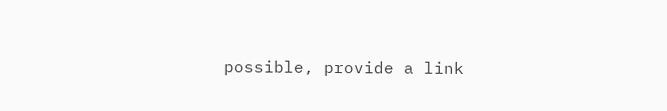possible, provide a link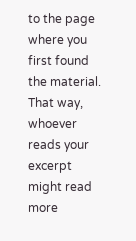to the page where you first found the material. That way, whoever reads your excerpt might read more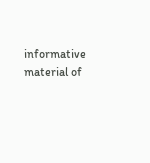informative material of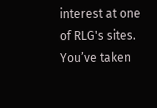interest at one of RLG's sites.
You’ve taken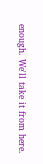enough. We'll take it from here.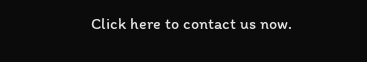Click here to contact us now.